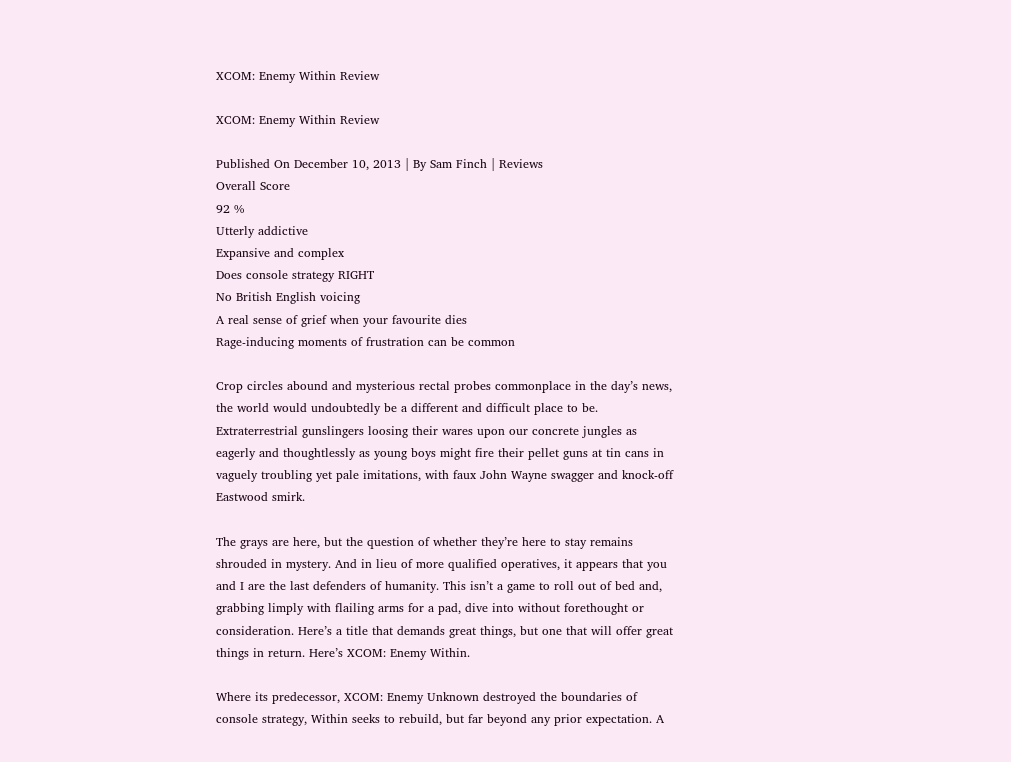XCOM: Enemy Within Review

XCOM: Enemy Within Review

Published On December 10, 2013 | By Sam Finch | Reviews
Overall Score
92 %
Utterly addictive
Expansive and complex
Does console strategy RIGHT
No British English voicing
A real sense of grief when your favourite dies
Rage-inducing moments of frustration can be common

Crop circles abound and mysterious rectal probes commonplace in the day’s news, the world would undoubtedly be a different and difficult place to be. Extraterrestrial gunslingers loosing their wares upon our concrete jungles as eagerly and thoughtlessly as young boys might fire their pellet guns at tin cans in vaguely troubling yet pale imitations, with faux John Wayne swagger and knock-off Eastwood smirk.

The grays are here, but the question of whether they’re here to stay remains shrouded in mystery. And in lieu of more qualified operatives, it appears that you and I are the last defenders of humanity. This isn’t a game to roll out of bed and, grabbing limply with flailing arms for a pad, dive into without forethought or consideration. Here’s a title that demands great things, but one that will offer great things in return. Here’s XCOM: Enemy Within.

Where its predecessor, XCOM: Enemy Unknown destroyed the boundaries of console strategy, Within seeks to rebuild, but far beyond any prior expectation. A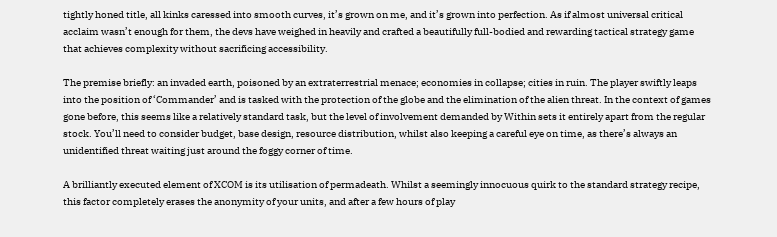tightly honed title, all kinks caressed into smooth curves, it’s grown on me, and it’s grown into perfection. As if almost universal critical acclaim wasn’t enough for them, the devs have weighed in heavily and crafted a beautifully full-bodied and rewarding tactical strategy game that achieves complexity without sacrificing accessibility.

The premise briefly: an invaded earth, poisoned by an extraterrestrial menace; economies in collapse; cities in ruin. The player swiftly leaps into the position of ‘Commander’ and is tasked with the protection of the globe and the elimination of the alien threat. In the context of games gone before, this seems like a relatively standard task, but the level of involvement demanded by Within sets it entirely apart from the regular stock. You’ll need to consider budget, base design, resource distribution, whilst also keeping a careful eye on time, as there’s always an unidentified threat waiting just around the foggy corner of time.

A brilliantly executed element of XCOM is its utilisation of permadeath. Whilst a seemingly innocuous quirk to the standard strategy recipe, this factor completely erases the anonymity of your units, and after a few hours of play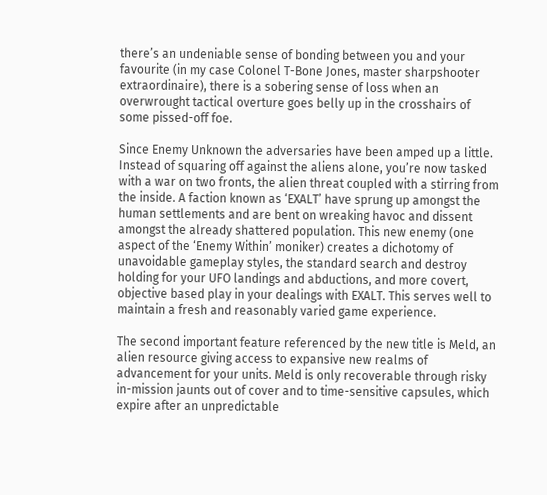there’s an undeniable sense of bonding between you and your favourite (in my case Colonel T-Bone Jones, master sharpshooter extraordinaire), there is a sobering sense of loss when an overwrought tactical overture goes belly up in the crosshairs of some pissed-off foe.

Since Enemy Unknown the adversaries have been amped up a little. Instead of squaring off against the aliens alone, you’re now tasked with a war on two fronts, the alien threat coupled with a stirring from the inside. A faction known as ‘EXALT’ have sprung up amongst the human settlements and are bent on wreaking havoc and dissent amongst the already shattered population. This new enemy (one aspect of the ‘Enemy Within’ moniker) creates a dichotomy of unavoidable gameplay styles, the standard search and destroy holding for your UFO landings and abductions, and more covert, objective based play in your dealings with EXALT. This serves well to maintain a fresh and reasonably varied game experience.

The second important feature referenced by the new title is Meld, an alien resource giving access to expansive new realms of advancement for your units. Meld is only recoverable through risky in-mission jaunts out of cover and to time-sensitive capsules, which expire after an unpredictable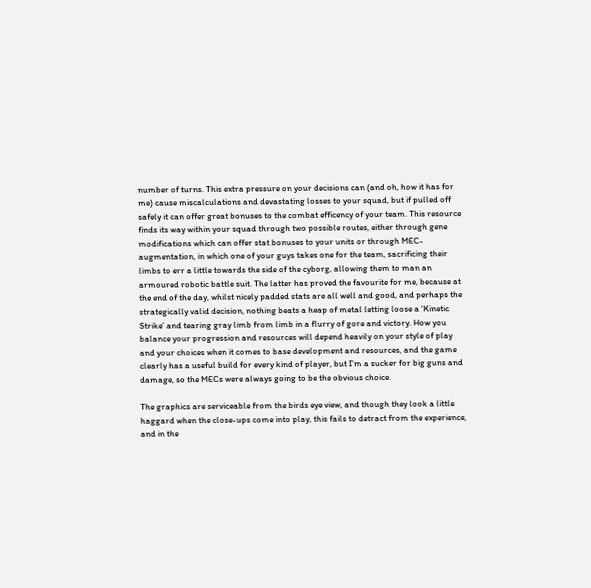number of turns. This extra pressure on your decisions can (and oh, how it has for me) cause miscalculations and devastating losses to your squad, but if pulled off safely it can offer great bonuses to the combat efficency of your team. This resource finds its way within your squad through two possible routes, either through gene modifications which can offer stat bonuses to your units or through MEC-augmentation, in which one of your guys takes one for the team, sacrificing their limbs to err a little towards the side of the cyborg, allowing them to man an armoured robotic battle suit. The latter has proved the favourite for me, because at the end of the day, whilst nicely padded stats are all well and good, and perhaps the strategically valid decision, nothing beats a heap of metal letting loose a ‘Kinetic Strike’ and tearing gray limb from limb in a flurry of gore and victory. How you balance your progression and resources will depend heavily on your style of play and your choices when it comes to base development and resources, and the game clearly has a useful build for every kind of player, but I’m a sucker for big guns and damage, so the MECs were always going to be the obvious choice.

The graphics are serviceable from the birds eye view, and though they look a little haggard when the close-ups come into play, this fails to detract from the experience, and in the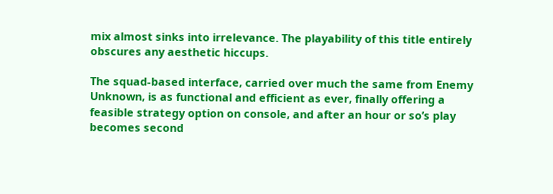mix almost sinks into irrelevance. The playability of this title entirely obscures any aesthetic hiccups.

The squad-based interface, carried over much the same from Enemy Unknown, is as functional and efficient as ever, finally offering a feasible strategy option on console, and after an hour or so’s play becomes second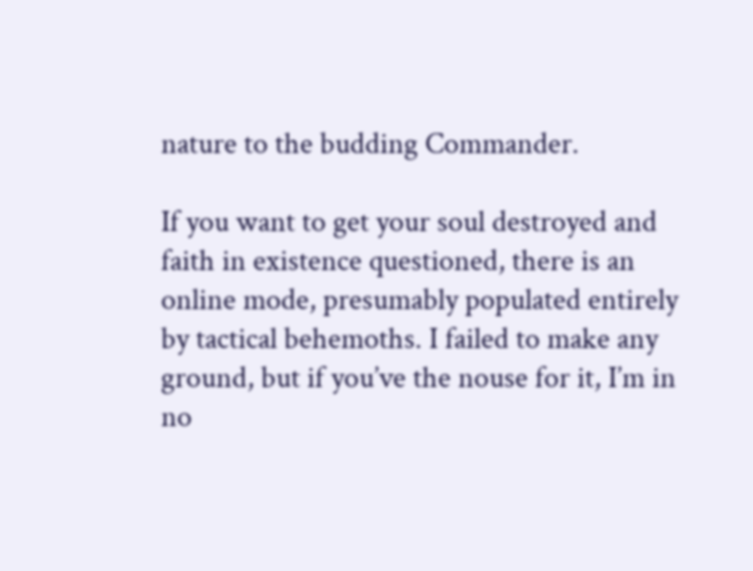nature to the budding Commander.

If you want to get your soul destroyed and faith in existence questioned, there is an online mode, presumably populated entirely by tactical behemoths. I failed to make any ground, but if you’ve the nouse for it, I’m in no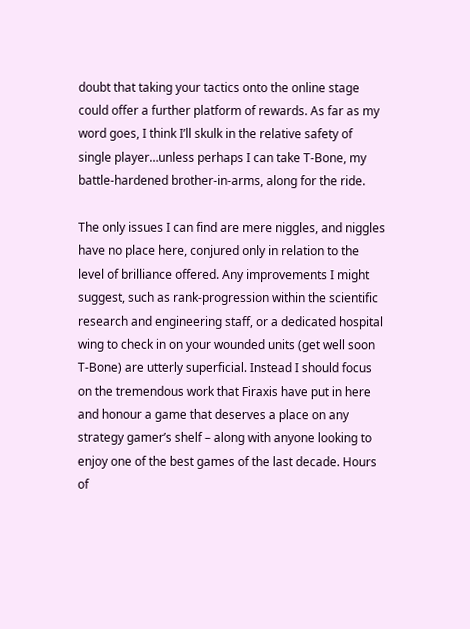doubt that taking your tactics onto the online stage could offer a further platform of rewards. As far as my word goes, I think I’ll skulk in the relative safety of single player…unless perhaps I can take T-Bone, my battle-hardened brother-in-arms, along for the ride.

The only issues I can find are mere niggles, and niggles have no place here, conjured only in relation to the level of brilliance offered. Any improvements I might suggest, such as rank-progression within the scientific research and engineering staff, or a dedicated hospital wing to check in on your wounded units (get well soon T-Bone) are utterly superficial. Instead I should focus on the tremendous work that Firaxis have put in here and honour a game that deserves a place on any strategy gamer’s shelf – along with anyone looking to enjoy one of the best games of the last decade. Hours of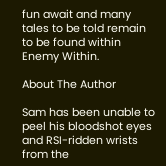fun await and many tales to be told remain to be found within Enemy Within.

About The Author

Sam has been unable to peel his bloodshot eyes and RSI-ridden wrists from the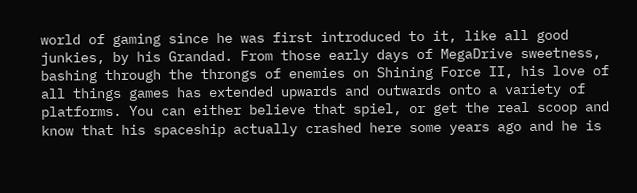world of gaming since he was first introduced to it, like all good junkies, by his Grandad. From those early days of MegaDrive sweetness, bashing through the throngs of enemies on Shining Force II, his love of all things games has extended upwards and outwards onto a variety of platforms. You can either believe that spiel, or get the real scoop and know that his spaceship actually crashed here some years ago and he is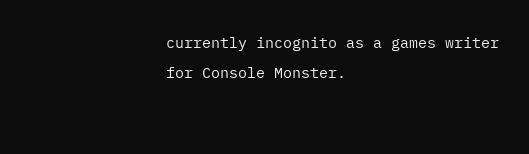currently incognito as a games writer for Console Monster.